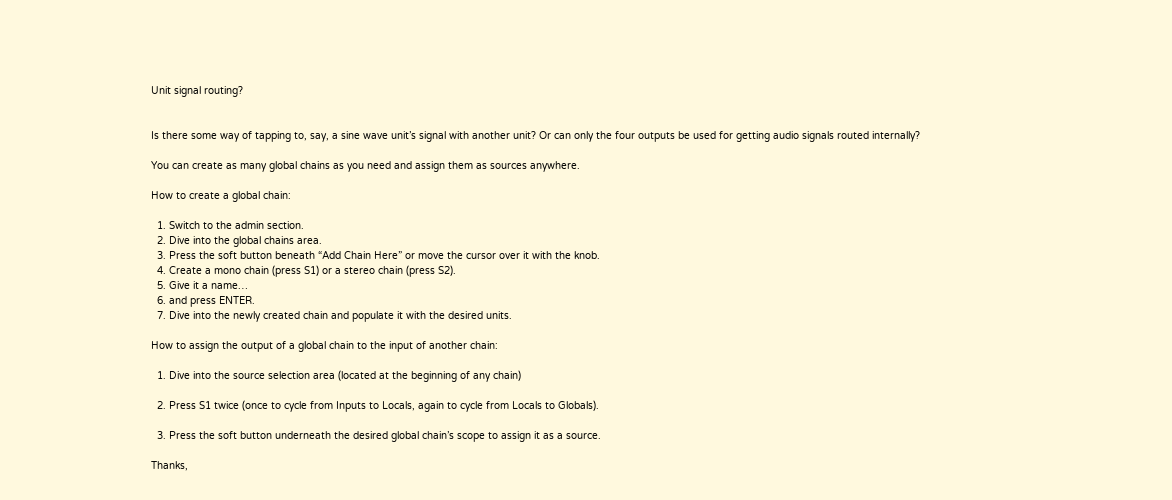Unit signal routing?


Is there some way of tapping to, say, a sine wave unit’s signal with another unit? Or can only the four outputs be used for getting audio signals routed internally?

You can create as many global chains as you need and assign them as sources anywhere.

How to create a global chain:

  1. Switch to the admin section.
  2. Dive into the global chains area.
  3. Press the soft button beneath “Add Chain Here” or move the cursor over it with the knob.
  4. Create a mono chain (press S1) or a stereo chain (press S2).
  5. Give it a name…
  6. and press ENTER.
  7. Dive into the newly created chain and populate it with the desired units.

How to assign the output of a global chain to the input of another chain:

  1. Dive into the source selection area (located at the beginning of any chain)

  2. Press S1 twice (once to cycle from Inputs to Locals, again to cycle from Locals to Globals).

  3. Press the soft button underneath the desired global chain’s scope to assign it as a source.

Thanks,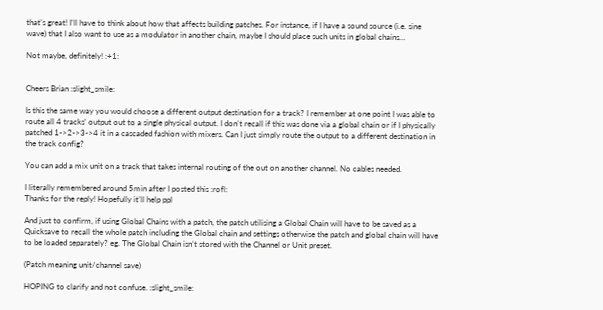that’s great! I’ll have to think about how that affects building patches. For instance, if I have a sound source (i.e. sine wave) that I also want to use as a modulator in another chain, maybe I should place such units in global chains…

Not maybe, definitely! :+1:


Cheers Brian :slight_smile:

Is this the same way you would choose a different output destination for a track? I remember at one point I was able to route all 4 tracks’ output out to a single physical output. I don’t recall if this was done via a global chain or if I physically patched 1->2->3->4 it in a cascaded fashion with mixers. Can I just simply route the output to a different destination in the track config?

You can add a mix unit on a track that takes internal routing of the out on another channel. No cables needed.

I literally remembered around 5min after I posted this :rofl:
Thanks for the reply! Hopefully it’ll help ppl

And just to confirm, if using Global Chains with a patch, the patch utilising a Global Chain will have to be saved as a Quicksave to recall the whole patch including the Global chain and settings otherwise the patch and global chain will have to be loaded separately? eg. The Global Chain isn’t stored with the Channel or Unit preset.

(Patch meaning unit/channel save)

HOPING to clarify and not confuse. :slight_smile: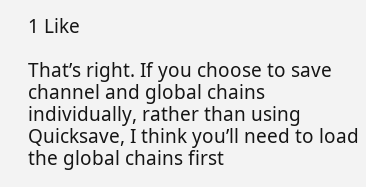1 Like

That’s right. If you choose to save channel and global chains individually, rather than using Quicksave, I think you’ll need to load the global chains first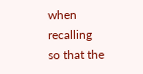when recalling so that the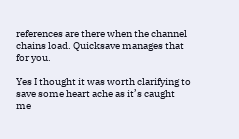references are there when the channel chains load. Quicksave manages that for you.

Yes I thought it was worth clarifying to save some heart ache as it’s caught me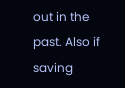out in the past. Also if saving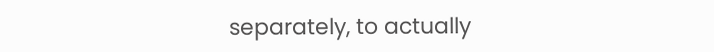separately, to actually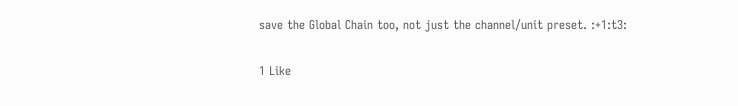save the Global Chain too, not just the channel/unit preset. :+1:t3:

1 Like